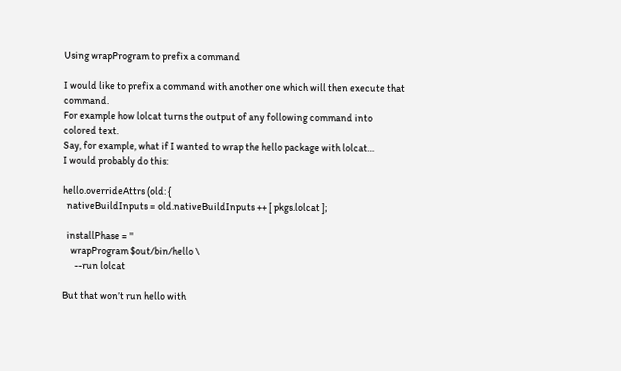Using wrapProgram to prefix a command

I would like to prefix a command with another one which will then execute that command.
For example how lolcat turns the output of any following command into colored text.
Say, for example, what if I wanted to wrap the hello package with lolcat…
I would probably do this:

hello.overrideAttrs (old: {
  nativeBuildInputs = old.nativeBuildInputs ++ [ pkgs.lolcat ];

  installPhase = ''
    wrapProgram $out/bin/hello \
      --run lolcat

But that won’t run hello with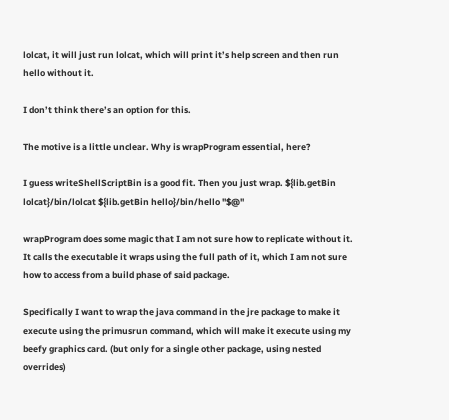lolcat, it will just run lolcat, which will print it’s help screen and then run hello without it.

I don’t think there’s an option for this.

The motive is a little unclear. Why is wrapProgram essential, here?

I guess writeShellScriptBin is a good fit. Then you just wrap. ${lib.getBin lolcat}/bin/lolcat ${lib.getBin hello}/bin/hello "$@"

wrapProgram does some magic that I am not sure how to replicate without it.
It calls the executable it wraps using the full path of it, which I am not sure how to access from a build phase of said package.

Specifically I want to wrap the java command in the jre package to make it execute using the primusrun command, which will make it execute using my beefy graphics card. (but only for a single other package, using nested overrides)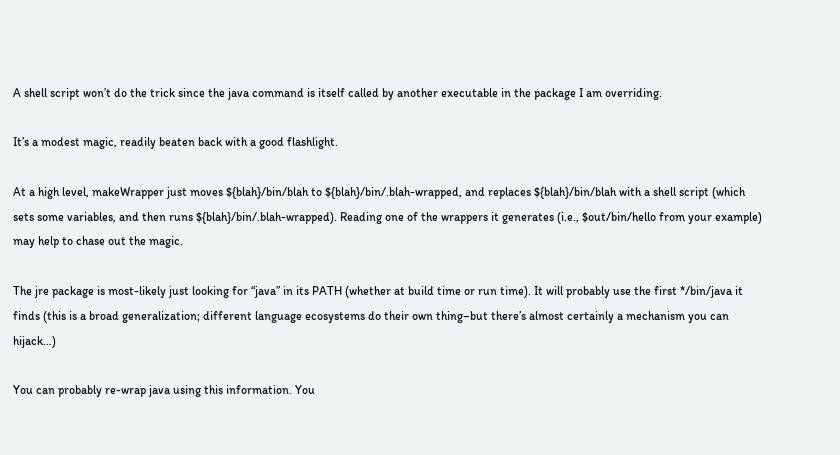A shell script won’t do the trick since the java command is itself called by another executable in the package I am overriding.

It’s a modest magic, readily beaten back with a good flashlight.

At a high level, makeWrapper just moves ${blah}/bin/blah to ${blah}/bin/.blah-wrapped, and replaces ${blah}/bin/blah with a shell script (which sets some variables, and then runs ${blah}/bin/.blah-wrapped). Reading one of the wrappers it generates (i.e., $out/bin/hello from your example) may help to chase out the magic.

The jre package is most-likely just looking for “java” in its PATH (whether at build time or run time). It will probably use the first */bin/java it finds (this is a broad generalization; different language ecosystems do their own thing–but there’s almost certainly a mechanism you can hijack…)

You can probably re-wrap java using this information. You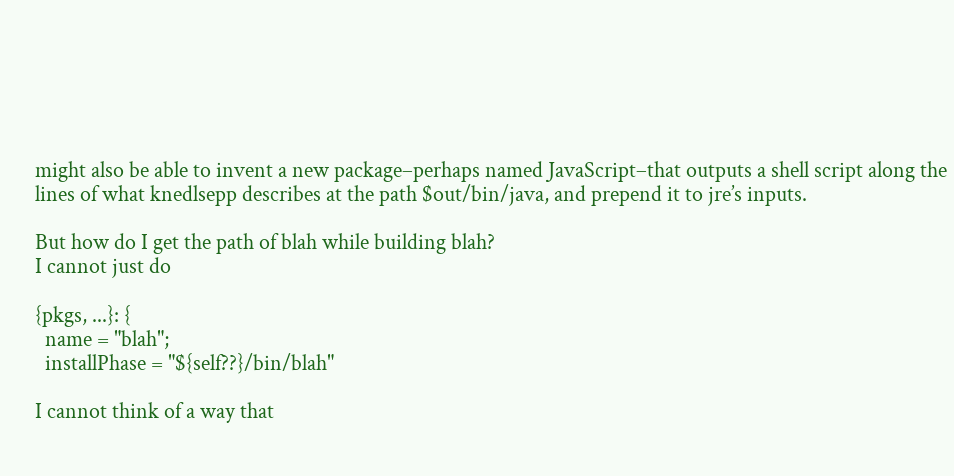might also be able to invent a new package–perhaps named JavaScript–that outputs a shell script along the lines of what knedlsepp describes at the path $out/bin/java, and prepend it to jre’s inputs.

But how do I get the path of blah while building blah?
I cannot just do

{pkgs, ...}: {
  name = "blah";
  installPhase = "${self??}/bin/blah"

I cannot think of a way that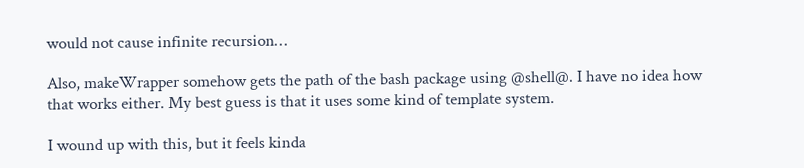would not cause infinite recursion…

Also, makeWrapper somehow gets the path of the bash package using @shell@. I have no idea how that works either. My best guess is that it uses some kind of template system.

I wound up with this, but it feels kinda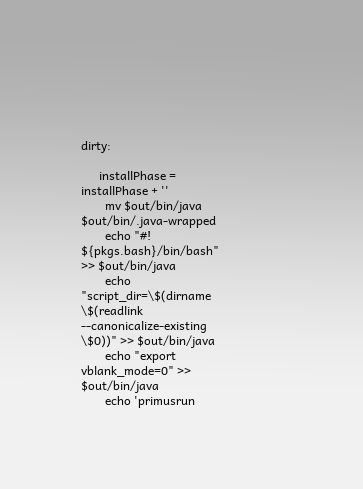dirty:

      installPhase = installPhase + ''
        mv $out/bin/java $out/bin/.java-wrapped
        echo "#! ${pkgs.bash}/bin/bash" >> $out/bin/java
        echo "script_dir=\$(dirname \$(readlink --canonicalize-existing \$0))" >> $out/bin/java
        echo "export vblank_mode=0" >> $out/bin/java
        echo 'primusrun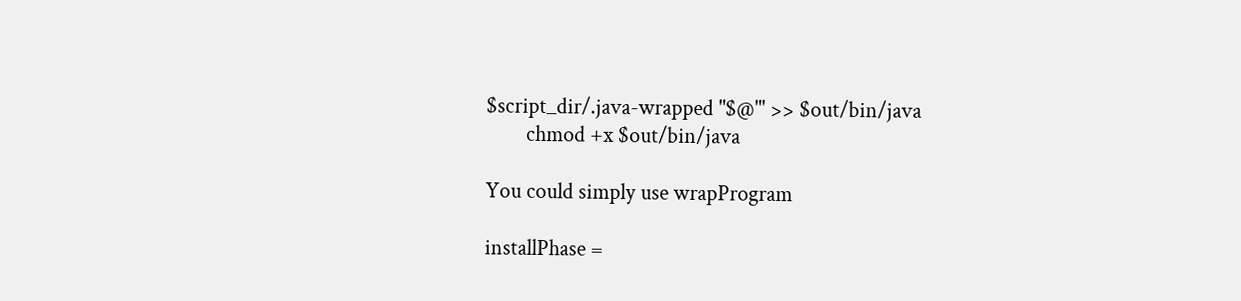$script_dir/.java-wrapped "$@"' >> $out/bin/java
        chmod +x $out/bin/java

You could simply use wrapProgram

installPhase =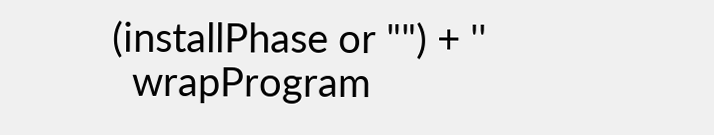(installPhase or "") + ''
  wrapProgram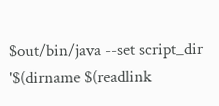$out/bin/java --set script_dir '$(dirname $(readlink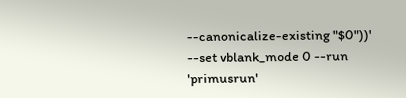--canonicalize-existing "$0"))' --set vblank_mode 0 --run 'primusrun'